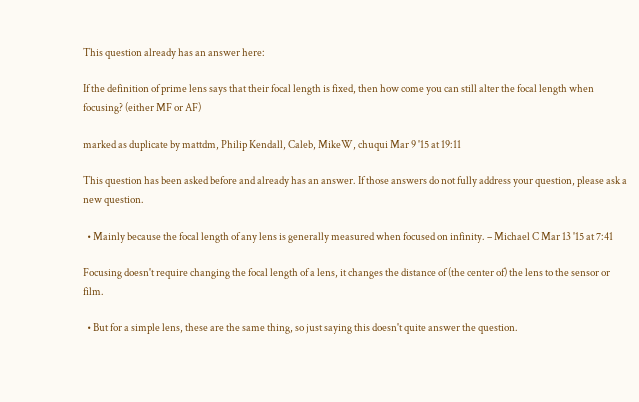This question already has an answer here:

If the definition of prime lens says that their focal length is fixed, then how come you can still alter the focal length when focusing? (either MF or AF)

marked as duplicate by mattdm, Philip Kendall, Caleb, MikeW, chuqui Mar 9 '15 at 19:11

This question has been asked before and already has an answer. If those answers do not fully address your question, please ask a new question.

  • Mainly because the focal length of any lens is generally measured when focused on infinity. – Michael C Mar 13 '15 at 7:41

Focusing doesn't require changing the focal length of a lens, it changes the distance of (the center of) the lens to the sensor or film.

  • But for a simple lens, these are the same thing, so just saying this doesn't quite answer the question.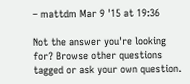– mattdm Mar 9 '15 at 19:36

Not the answer you're looking for? Browse other questions tagged or ask your own question.